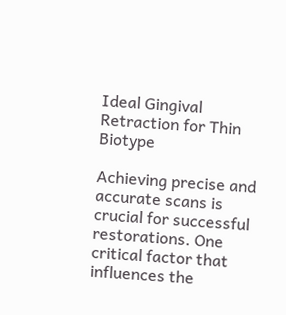Ideal Gingival Retraction for Thin Biotype

Achieving precise and accurate scans is crucial for successful restorations. One critical factor that influences the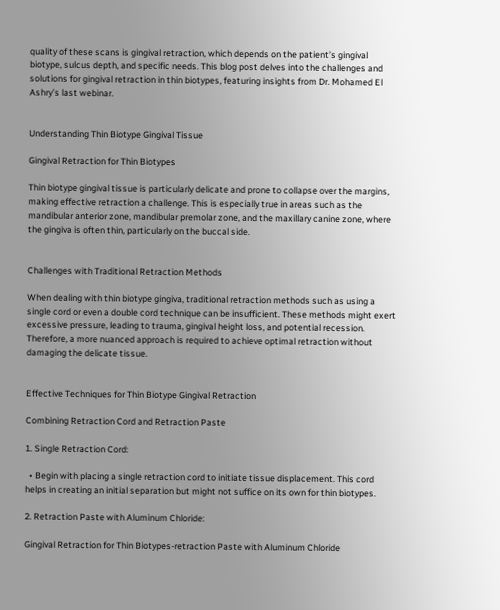quality of these scans is gingival retraction, which depends on the patient’s gingival biotype, sulcus depth, and specific needs. This blog post delves into the challenges and solutions for gingival retraction in thin biotypes, featuring insights from Dr. Mohamed El Ashry’s last webinar.


Understanding Thin Biotype Gingival Tissue

Gingival Retraction for Thin Biotypes

Thin biotype gingival tissue is particularly delicate and prone to collapse over the margins, making effective retraction a challenge. This is especially true in areas such as the mandibular anterior zone, mandibular premolar zone, and the maxillary canine zone, where the gingiva is often thin, particularly on the buccal side.


Challenges with Traditional Retraction Methods

When dealing with thin biotype gingiva, traditional retraction methods such as using a single cord or even a double cord technique can be insufficient. These methods might exert excessive pressure, leading to trauma, gingival height loss, and potential recession. Therefore, a more nuanced approach is required to achieve optimal retraction without damaging the delicate tissue.


Effective Techniques for Thin Biotype Gingival Retraction

Combining Retraction Cord and Retraction Paste

1. Single Retraction Cord:

  • Begin with placing a single retraction cord to initiate tissue displacement. This cord helps in creating an initial separation but might not suffice on its own for thin biotypes.

2. Retraction Paste with Aluminum Chloride:

Gingival Retraction for Thin Biotypes-retraction Paste with Aluminum Chloride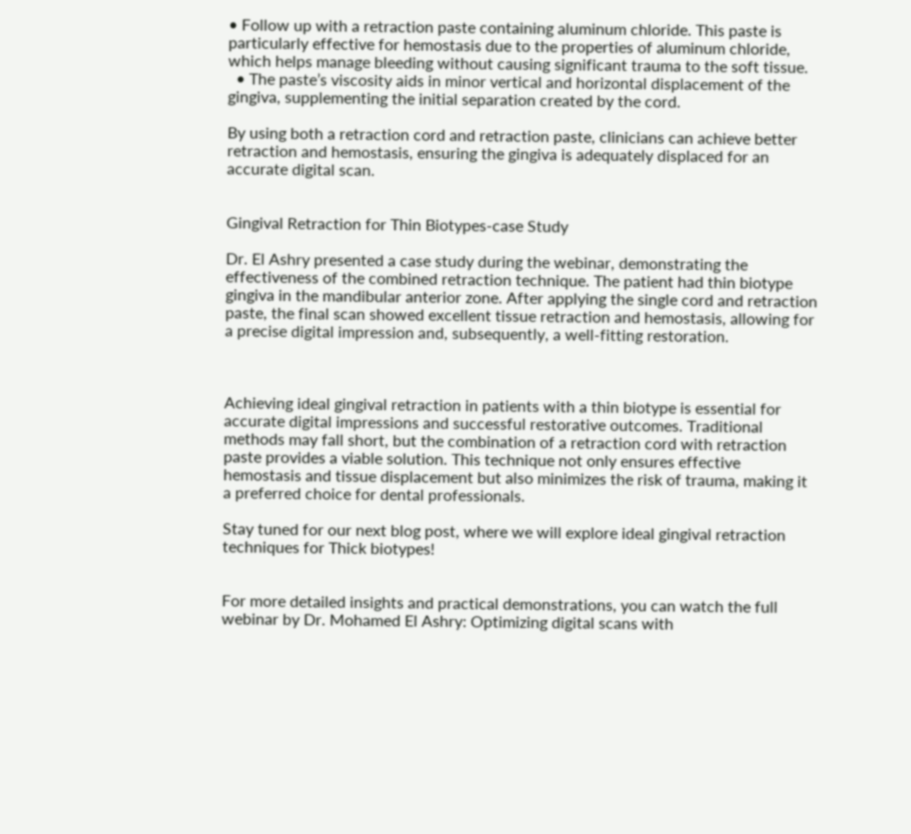• Follow up with a retraction paste containing aluminum chloride. This paste is particularly effective for hemostasis due to the properties of aluminum chloride, which helps manage bleeding without causing significant trauma to the soft tissue.
  • The paste’s viscosity aids in minor vertical and horizontal displacement of the gingiva, supplementing the initial separation created by the cord.

By using both a retraction cord and retraction paste, clinicians can achieve better retraction and hemostasis, ensuring the gingiva is adequately displaced for an accurate digital scan.


Gingival Retraction for Thin Biotypes-case Study

Dr. El Ashry presented a case study during the webinar, demonstrating the effectiveness of the combined retraction technique. The patient had thin biotype gingiva in the mandibular anterior zone. After applying the single cord and retraction paste, the final scan showed excellent tissue retraction and hemostasis, allowing for a precise digital impression and, subsequently, a well-fitting restoration.



Achieving ideal gingival retraction in patients with a thin biotype is essential for accurate digital impressions and successful restorative outcomes. Traditional methods may fall short, but the combination of a retraction cord with retraction paste provides a viable solution. This technique not only ensures effective hemostasis and tissue displacement but also minimizes the risk of trauma, making it a preferred choice for dental professionals.

Stay tuned for our next blog post, where we will explore ideal gingival retraction techniques for Thick biotypes!


For more detailed insights and practical demonstrations, you can watch the full webinar by Dr. Mohamed El Ashry: Optimizing digital scans with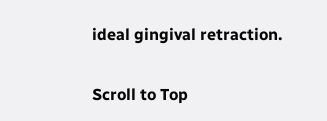ideal gingival retraction.

Scroll to Top